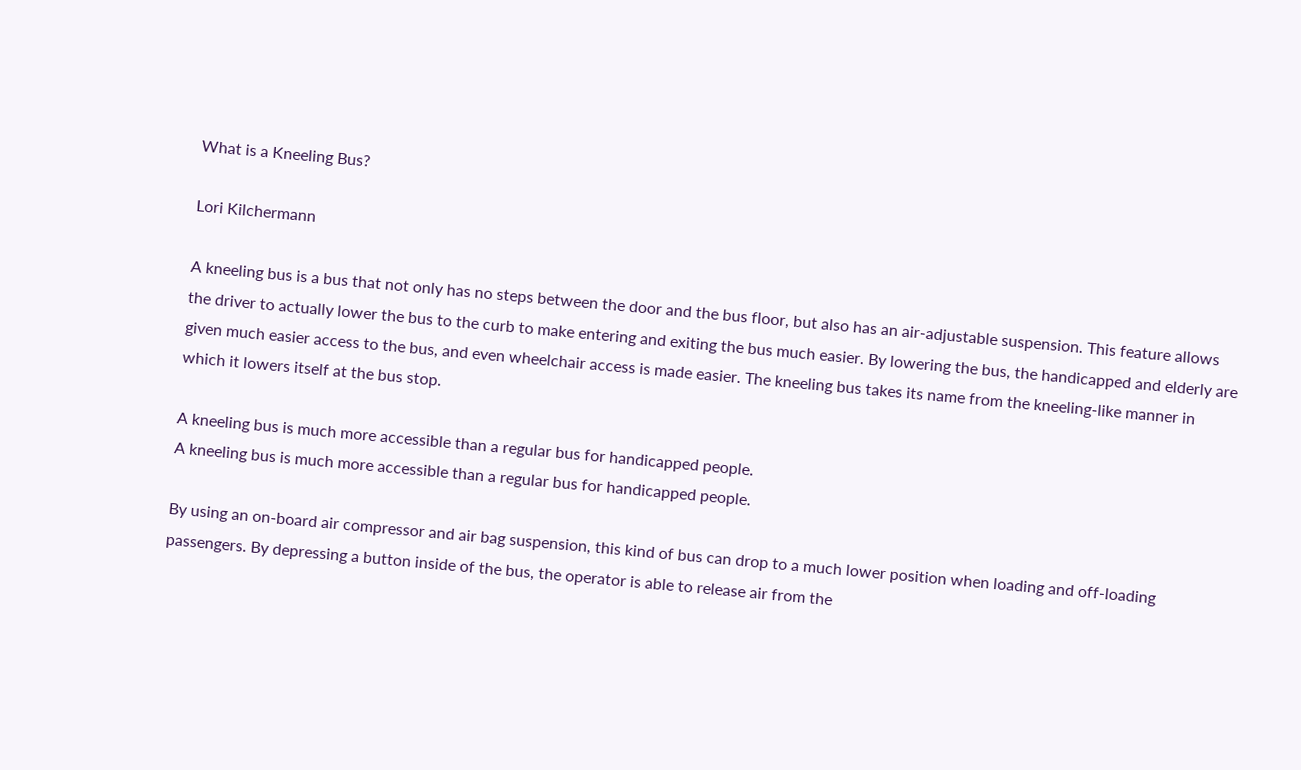What is a Kneeling Bus?

Lori Kilchermann

A kneeling bus is a bus that not only has no steps between the door and the bus floor, but also has an air-adjustable suspension. This feature allows the driver to actually lower the bus to the curb to make entering and exiting the bus much easier. By lowering the bus, the handicapped and elderly are given much easier access to the bus, and even wheelchair access is made easier. The kneeling bus takes its name from the kneeling-like manner in which it lowers itself at the bus stop.

A kneeling bus is much more accessible than a regular bus for handicapped people.
A kneeling bus is much more accessible than a regular bus for handicapped people.

By using an on-board air compressor and air bag suspension, this kind of bus can drop to a much lower position when loading and off-loading passengers. By depressing a button inside of the bus, the operator is able to release air from the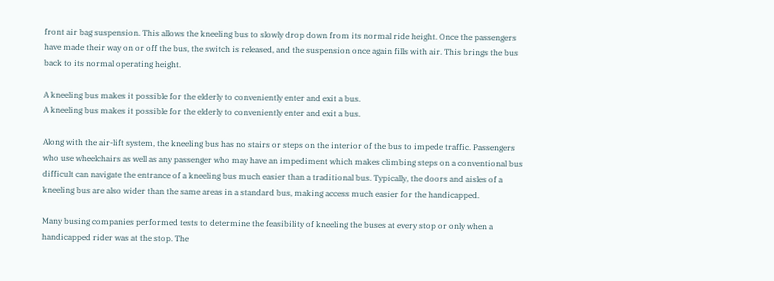front air bag suspension. This allows the kneeling bus to slowly drop down from its normal ride height. Once the passengers have made their way on or off the bus, the switch is released, and the suspension once again fills with air. This brings the bus back to its normal operating height.

A kneeling bus makes it possible for the elderly to conveniently enter and exit a bus.
A kneeling bus makes it possible for the elderly to conveniently enter and exit a bus.

Along with the air-lift system, the kneeling bus has no stairs or steps on the interior of the bus to impede traffic. Passengers who use wheelchairs as well as any passenger who may have an impediment which makes climbing steps on a conventional bus difficult can navigate the entrance of a kneeling bus much easier than a traditional bus. Typically, the doors and aisles of a kneeling bus are also wider than the same areas in a standard bus, making access much easier for the handicapped.

Many busing companies performed tests to determine the feasibility of kneeling the buses at every stop or only when a handicapped rider was at the stop. The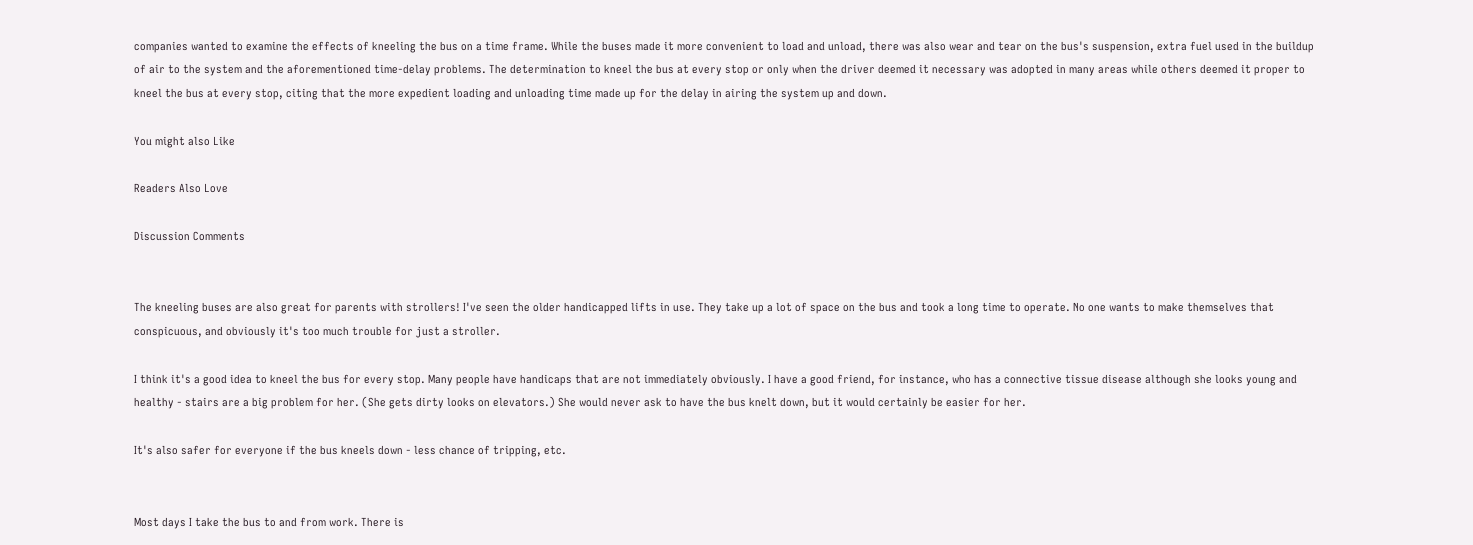companies wanted to examine the effects of kneeling the bus on a time frame. While the buses made it more convenient to load and unload, there was also wear and tear on the bus's suspension, extra fuel used in the buildup of air to the system and the aforementioned time-delay problems. The determination to kneel the bus at every stop or only when the driver deemed it necessary was adopted in many areas while others deemed it proper to kneel the bus at every stop, citing that the more expedient loading and unloading time made up for the delay in airing the system up and down.

You might also Like

Readers Also Love

Discussion Comments


The kneeling buses are also great for parents with strollers! I've seen the older handicapped lifts in use. They take up a lot of space on the bus and took a long time to operate. No one wants to make themselves that conspicuous, and obviously it's too much trouble for just a stroller.

I think it's a good idea to kneel the bus for every stop. Many people have handicaps that are not immediately obviously. I have a good friend, for instance, who has a connective tissue disease although she looks young and healthy - stairs are a big problem for her. (She gets dirty looks on elevators.) She would never ask to have the bus knelt down, but it would certainly be easier for her.

It's also safer for everyone if the bus kneels down - less chance of tripping, etc.


Most days I take the bus to and from work. There is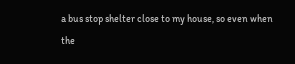a bus stop shelter close to my house, so even when the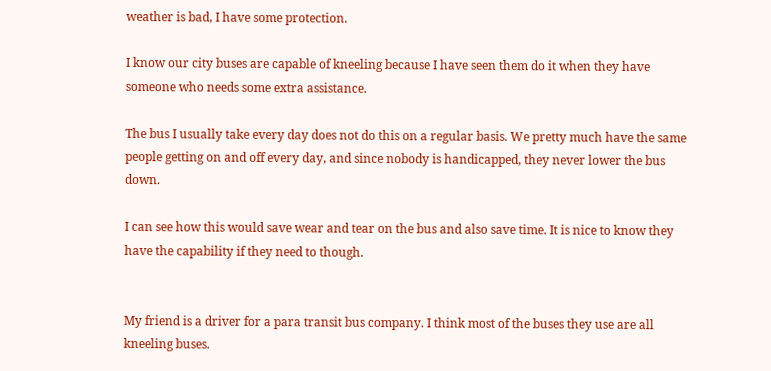weather is bad, I have some protection.

I know our city buses are capable of kneeling because I have seen them do it when they have someone who needs some extra assistance.

The bus I usually take every day does not do this on a regular basis. We pretty much have the same people getting on and off every day, and since nobody is handicapped, they never lower the bus down.

I can see how this would save wear and tear on the bus and also save time. It is nice to know they have the capability if they need to though.


My friend is a driver for a para transit bus company. I think most of the buses they use are all kneeling buses.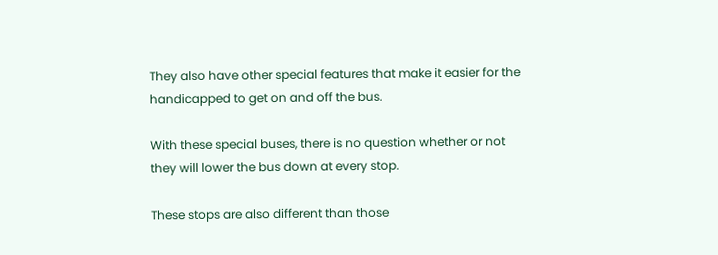They also have other special features that make it easier for the handicapped to get on and off the bus.

With these special buses, there is no question whether or not they will lower the bus down at every stop.

These stops are also different than those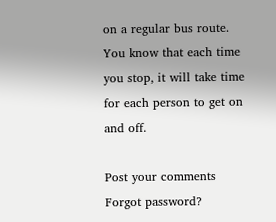on a regular bus route. You know that each time you stop, it will take time for each person to get on and off.

Post your comments
Forgot password?